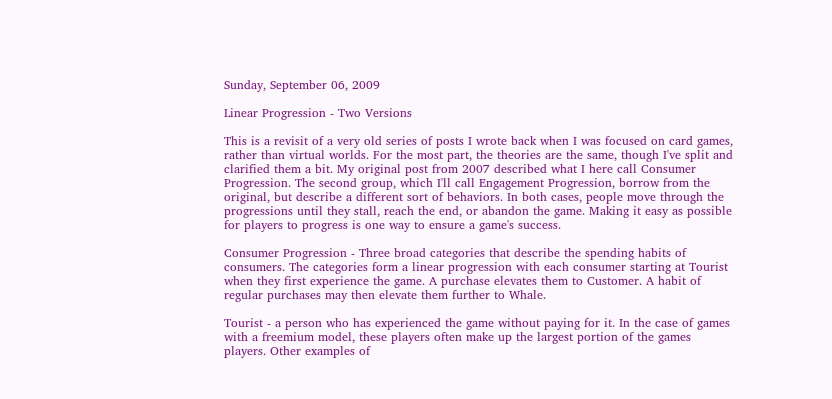Sunday, September 06, 2009

Linear Progression - Two Versions

This is a revisit of a very old series of posts I wrote back when I was focused on card games, rather than virtual worlds. For the most part, the theories are the same, though I've split and clarified them a bit. My original post from 2007 described what I here call Consumer Progression. The second group, which I'll call Engagement Progression, borrow from the original, but describe a different sort of behaviors. In both cases, people move through the progressions until they stall, reach the end, or abandon the game. Making it easy as possible for players to progress is one way to ensure a game's success.

Consumer Progression - Three broad categories that describe the spending habits of consumers. The categories form a linear progression with each consumer starting at Tourist when they first experience the game. A purchase elevates them to Customer. A habit of regular purchases may then elevate them further to Whale.

Tourist - a person who has experienced the game without paying for it. In the case of games with a freemium model, these players often make up the largest portion of the games players. Other examples of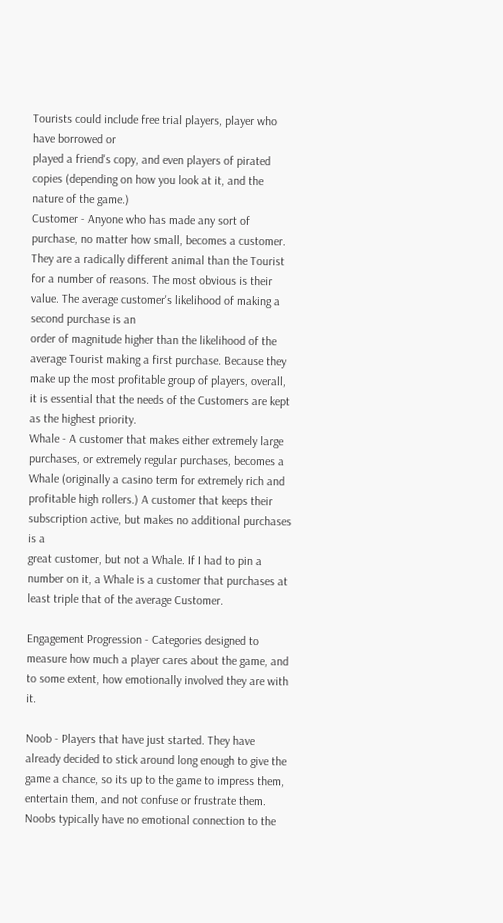Tourists could include free trial players, player who have borrowed or
played a friend's copy, and even players of pirated copies (depending on how you look at it, and the nature of the game.)
Customer - Anyone who has made any sort of purchase, no matter how small, becomes a customer. They are a radically different animal than the Tourist for a number of reasons. The most obvious is their value. The average customer's likelihood of making a second purchase is an
order of magnitude higher than the likelihood of the average Tourist making a first purchase. Because they make up the most profitable group of players, overall, it is essential that the needs of the Customers are kept as the highest priority.
Whale - A customer that makes either extremely large purchases, or extremely regular purchases, becomes a Whale (originally a casino term for extremely rich and profitable high rollers.) A customer that keeps their subscription active, but makes no additional purchases is a
great customer, but not a Whale. If I had to pin a number on it, a Whale is a customer that purchases at least triple that of the average Customer.

Engagement Progression - Categories designed to measure how much a player cares about the game, and to some extent, how emotionally involved they are with it.

Noob - Players that have just started. They have already decided to stick around long enough to give the game a chance, so its up to the game to impress them, entertain them, and not confuse or frustrate them. Noobs typically have no emotional connection to the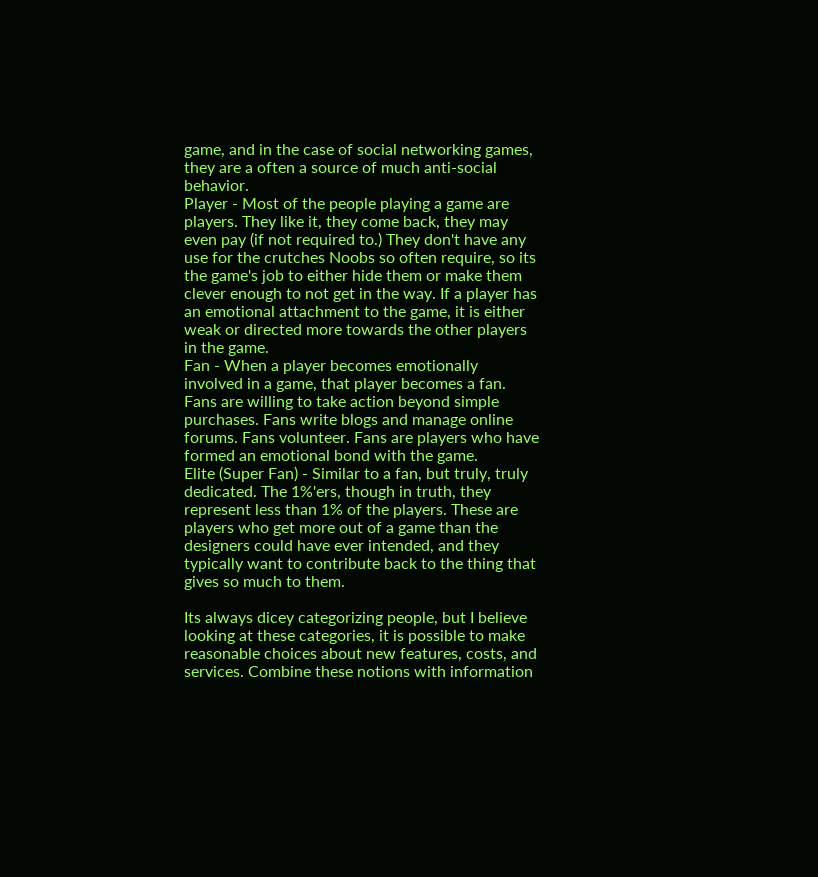game, and in the case of social networking games, they are a often a source of much anti-social behavior.
Player - Most of the people playing a game are players. They like it, they come back, they may even pay (if not required to.) They don't have any use for the crutches Noobs so often require, so its the game's job to either hide them or make them clever enough to not get in the way. If a player has an emotional attachment to the game, it is either weak or directed more towards the other players in the game.
Fan - When a player becomes emotionally involved in a game, that player becomes a fan. Fans are willing to take action beyond simple purchases. Fans write blogs and manage online forums. Fans volunteer. Fans are players who have formed an emotional bond with the game.
Elite (Super Fan) - Similar to a fan, but truly, truly dedicated. The 1%'ers, though in truth, they represent less than 1% of the players. These are players who get more out of a game than the designers could have ever intended, and they typically want to contribute back to the thing that gives so much to them.

Its always dicey categorizing people, but I believe looking at these categories, it is possible to make reasonable choices about new features, costs, and services. Combine these notions with information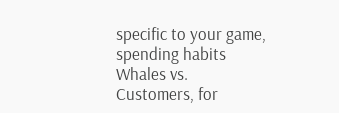specific to your game, spending habits Whales vs. Customers, for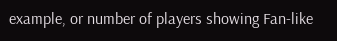example, or number of players showing Fan-like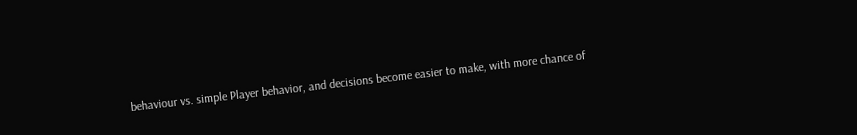behaviour vs. simple Player behavior, and decisions become easier to make, with more chance of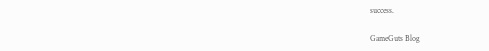success.

GameGuts Blog